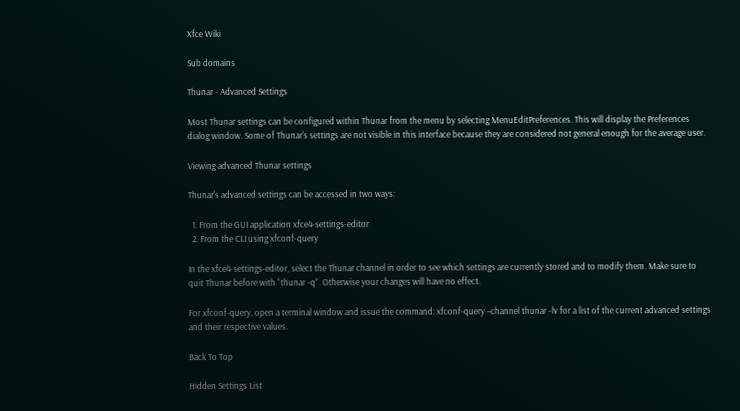Xfce Wiki

Sub domains

Thunar - Advanced Settings

Most Thunar settings can be configured within Thunar from the menu by selecting MenuEditPreferences. This will display the Preferences dialog window. Some of Thunar's settings are not visible in this interface because they are considered not general enough for the average user.

Viewing advanced Thunar settings

Thunar's advanced settings can be accessed in two ways:

  1. From the GUI application xfce4-settings-editor
  2. From the CLI using xfconf-query

In the xfce4-settings-editor, select the Thunar channel in order to see which settings are currently stored and to modify them. Make sure to quit Thunar before with “thunar -q”. Otherwise your changes will have no effect.

For xfconf-query, open a terminal window and issue the command: xfconf-query –channel thunar -lv for a list of the current advanced settings and their respective values.

Back To Top

Hidden Settings List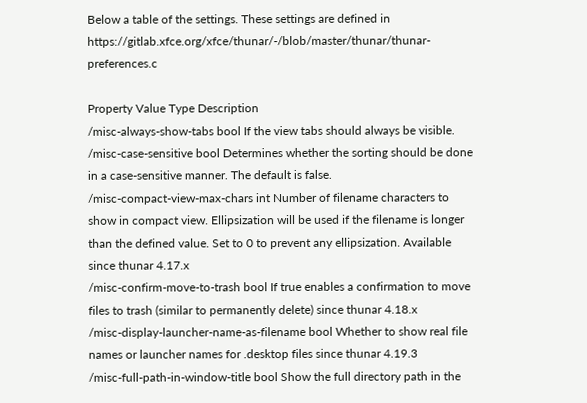Below a table of the settings. These settings are defined in https://gitlab.xfce.org/xfce/thunar/-/blob/master/thunar/thunar-preferences.c

Property Value Type Description
/misc-always-show-tabs bool If the view tabs should always be visible.
/misc-case-sensitive bool Determines whether the sorting should be done in a case-sensitive manner. The default is false.
/misc-compact-view-max-chars int Number of filename characters to show in compact view. Ellipsization will be used if the filename is longer than the defined value. Set to 0 to prevent any ellipsization. Available since thunar 4.17.x
/misc-confirm-move-to-trash bool If true enables a confirmation to move files to trash (similar to permanently delete) since thunar 4.18.x
/misc-display-launcher-name-as-filename bool Whether to show real file names or launcher names for .desktop files since thunar 4.19.3
/misc-full-path-in-window-title bool Show the full directory path in the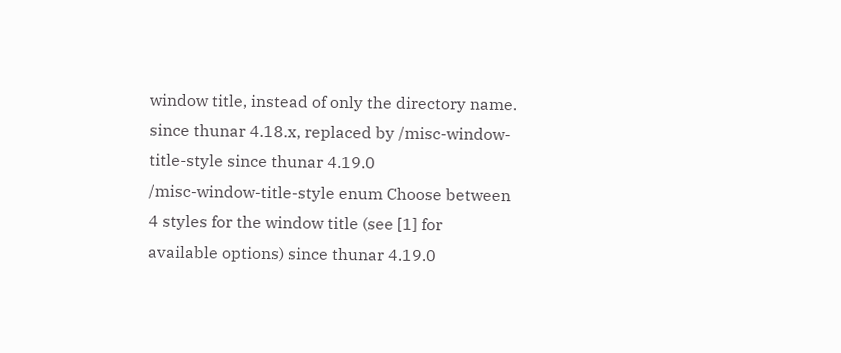window title, instead of only the directory name. since thunar 4.18.x, replaced by /misc-window-title-style since thunar 4.19.0
/misc-window-title-style enum Choose between 4 styles for the window title (see [1] for available options) since thunar 4.19.0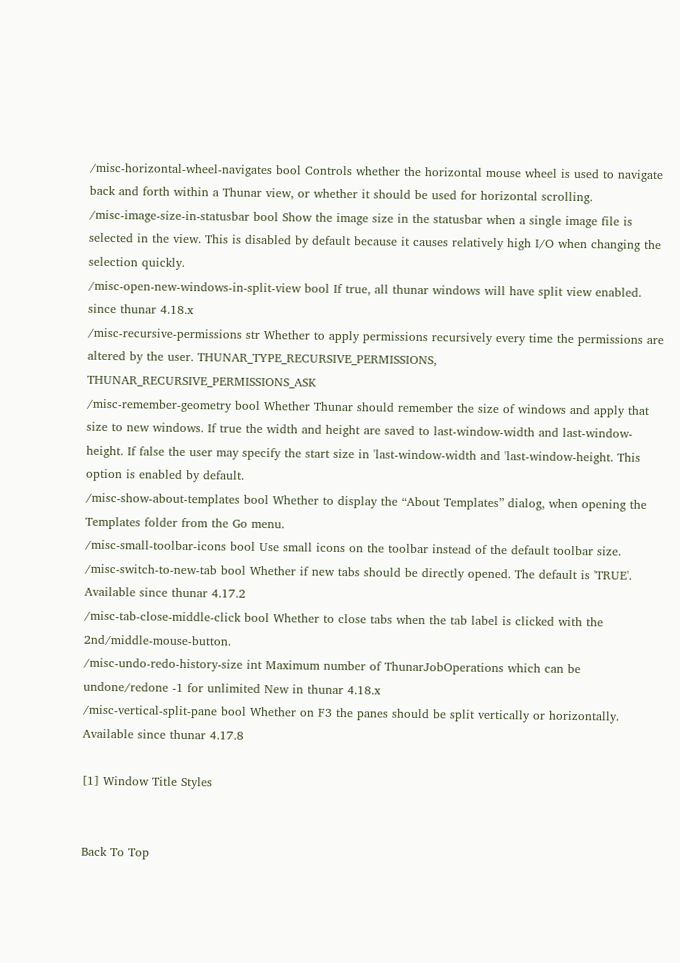/misc-horizontal-wheel-navigates bool Controls whether the horizontal mouse wheel is used to navigate back and forth within a Thunar view, or whether it should be used for horizontal scrolling.
/misc-image-size-in-statusbar bool Show the image size in the statusbar when a single image file is selected in the view. This is disabled by default because it causes relatively high I/O when changing the selection quickly.
/misc-open-new-windows-in-split-view bool If true, all thunar windows will have split view enabled. since thunar 4.18.x
/misc-recursive-permissions str Whether to apply permissions recursively every time the permissions are altered by the user. THUNAR_TYPE_RECURSIVE_PERMISSIONS, THUNAR_RECURSIVE_PERMISSIONS_ASK
/misc-remember-geometry bool Whether Thunar should remember the size of windows and apply that size to new windows. If true the width and height are saved to last-window-width and last-window-height. If false the user may specify the start size in 'last-window-width and 'last-window-height. This option is enabled by default.
/misc-show-about-templates bool Whether to display the “About Templates” dialog, when opening the Templates folder from the Go menu.
/misc-small-toolbar-icons bool Use small icons on the toolbar instead of the default toolbar size.
/misc-switch-to-new-tab bool Whether if new tabs should be directly opened. The default is 'TRUE'. Available since thunar 4.17.2
/misc-tab-close-middle-click bool Whether to close tabs when the tab label is clicked with the 2nd/middle-mouse-button.
/misc-undo-redo-history-size int Maximum number of ThunarJobOperations which can be undone/redone -1 for unlimited New in thunar 4.18.x
/misc-vertical-split-pane bool Whether on F3 the panes should be split vertically or horizontally. Available since thunar 4.17.8

[1] Window Title Styles


Back To Top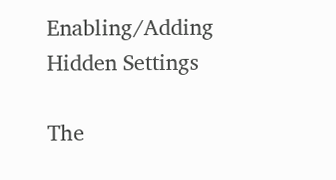Enabling/Adding Hidden Settings

The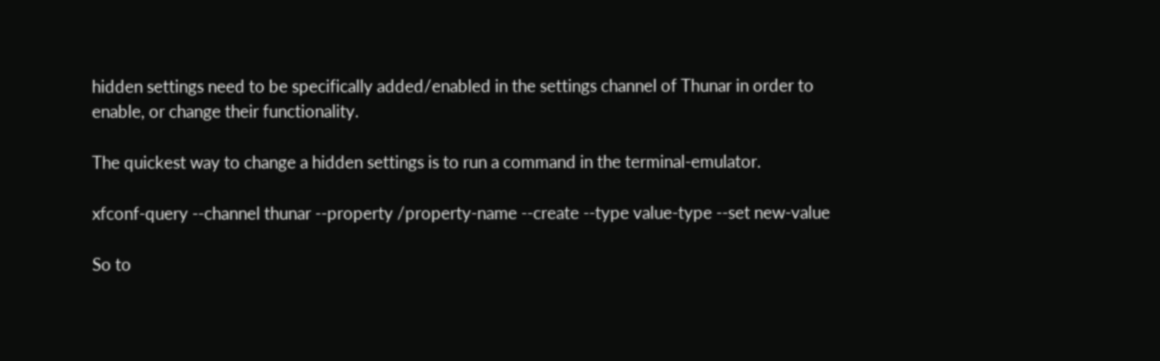hidden settings need to be specifically added/enabled in the settings channel of Thunar in order to enable, or change their functionality.

The quickest way to change a hidden settings is to run a command in the terminal-emulator.

xfconf-query --channel thunar --property /property-name --create --type value-type --set new-value

So to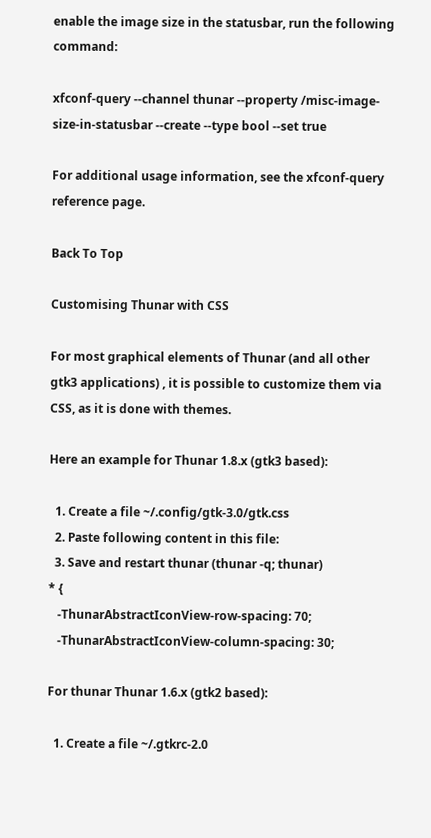enable the image size in the statusbar, run the following command:

xfconf-query --channel thunar --property /misc-image-size-in-statusbar --create --type bool --set true

For additional usage information, see the xfconf-query reference page.

Back To Top

Customising Thunar with CSS

For most graphical elements of Thunar (and all other gtk3 applications) , it is possible to customize them via CSS, as it is done with themes.

Here an example for Thunar 1.8.x (gtk3 based):

  1. Create a file ~/.config/gtk-3.0/gtk.css
  2. Paste following content in this file:
  3. Save and restart thunar (thunar -q; thunar)
* {
   -ThunarAbstractIconView-row-spacing: 70;
   -ThunarAbstractIconView-column-spacing: 30;

For thunar Thunar 1.6.x (gtk2 based):

  1. Create a file ~/.gtkrc-2.0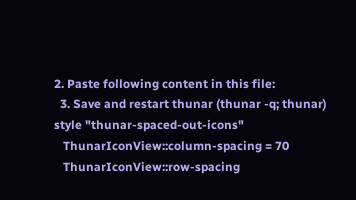2. Paste following content in this file:
  3. Save and restart thunar (thunar -q; thunar)
style "thunar-spaced-out-icons"
   ThunarIconView::column-spacing = 70
   ThunarIconView::row-spacing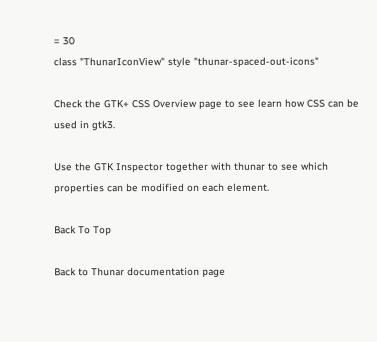= 30
class "ThunarIconView" style "thunar-spaced-out-icons"

Check the GTK+ CSS Overview page to see learn how CSS can be used in gtk3.

Use the GTK Inspector together with thunar to see which properties can be modified on each element.

Back To Top

Back to Thunar documentation page